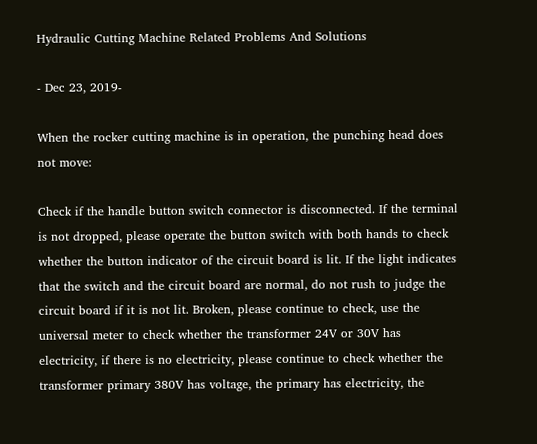Hydraulic Cutting Machine Related Problems And Solutions

- Dec 23, 2019-

When the rocker cutting machine is in operation, the punching head does not move:

Check if the handle button switch connector is disconnected. If the terminal is not dropped, please operate the button switch with both hands to check whether the button indicator of the circuit board is lit. If the light indicates that the switch and the circuit board are normal, do not rush to judge the circuit board if it is not lit. Broken, please continue to check, use the universal meter to check whether the transformer 24V or 30V has electricity, if there is no electricity, please continue to check whether the transformer primary 380V has voltage, the primary has electricity, the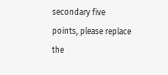secondary five points, please replace the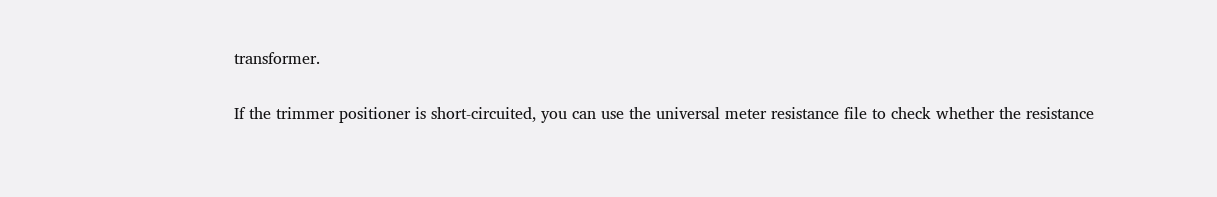transformer.

If the trimmer positioner is short-circuited, you can use the universal meter resistance file to check whether the resistance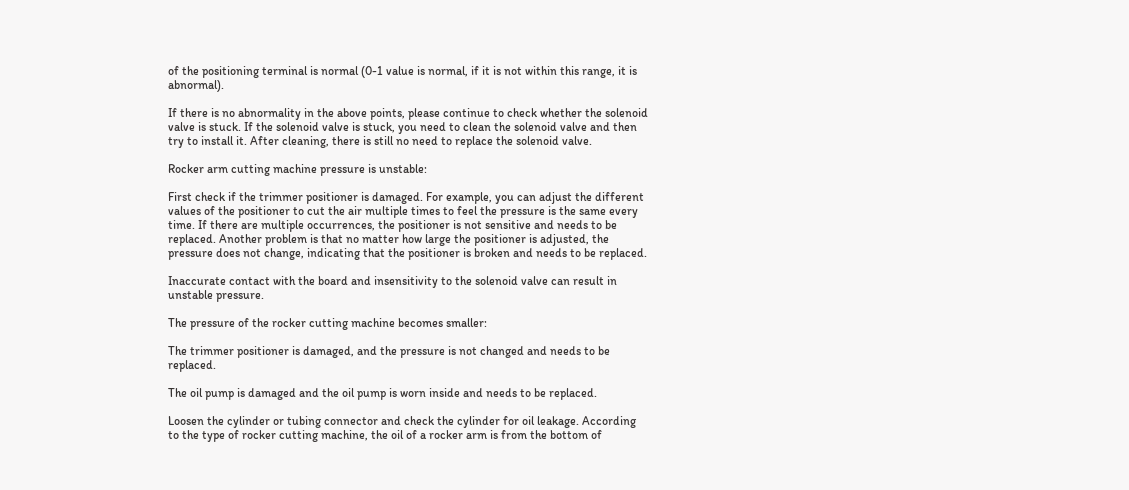of the positioning terminal is normal (0-1 value is normal, if it is not within this range, it is abnormal).

If there is no abnormality in the above points, please continue to check whether the solenoid valve is stuck. If the solenoid valve is stuck, you need to clean the solenoid valve and then try to install it. After cleaning, there is still no need to replace the solenoid valve.

Rocker arm cutting machine pressure is unstable:

First check if the trimmer positioner is damaged. For example, you can adjust the different values of the positioner to cut the air multiple times to feel the pressure is the same every time. If there are multiple occurrences, the positioner is not sensitive and needs to be replaced. Another problem is that no matter how large the positioner is adjusted, the pressure does not change, indicating that the positioner is broken and needs to be replaced.

Inaccurate contact with the board and insensitivity to the solenoid valve can result in unstable pressure.

The pressure of the rocker cutting machine becomes smaller:

The trimmer positioner is damaged, and the pressure is not changed and needs to be replaced.

The oil pump is damaged and the oil pump is worn inside and needs to be replaced.

Loosen the cylinder or tubing connector and check the cylinder for oil leakage. According to the type of rocker cutting machine, the oil of a rocker arm is from the bottom of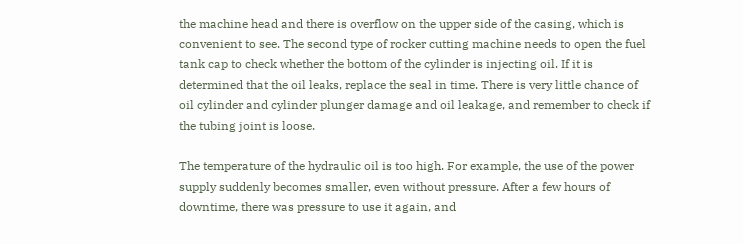the machine head and there is overflow on the upper side of the casing, which is convenient to see. The second type of rocker cutting machine needs to open the fuel tank cap to check whether the bottom of the cylinder is injecting oil. If it is determined that the oil leaks, replace the seal in time. There is very little chance of oil cylinder and cylinder plunger damage and oil leakage, and remember to check if the tubing joint is loose.

The temperature of the hydraulic oil is too high. For example, the use of the power supply suddenly becomes smaller, even without pressure. After a few hours of downtime, there was pressure to use it again, and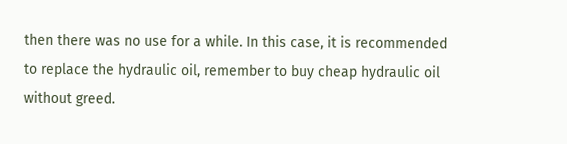then there was no use for a while. In this case, it is recommended to replace the hydraulic oil, remember to buy cheap hydraulic oil without greed.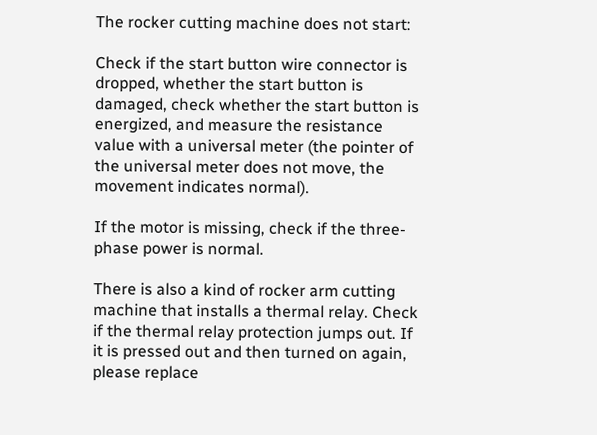The rocker cutting machine does not start:

Check if the start button wire connector is dropped, whether the start button is damaged, check whether the start button is energized, and measure the resistance value with a universal meter (the pointer of the universal meter does not move, the movement indicates normal).

If the motor is missing, check if the three-phase power is normal.

There is also a kind of rocker arm cutting machine that installs a thermal relay. Check if the thermal relay protection jumps out. If it is pressed out and then turned on again, please replace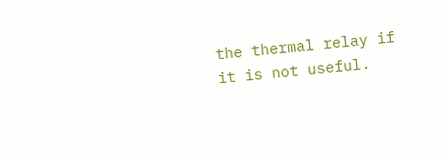the thermal relay if it is not useful.